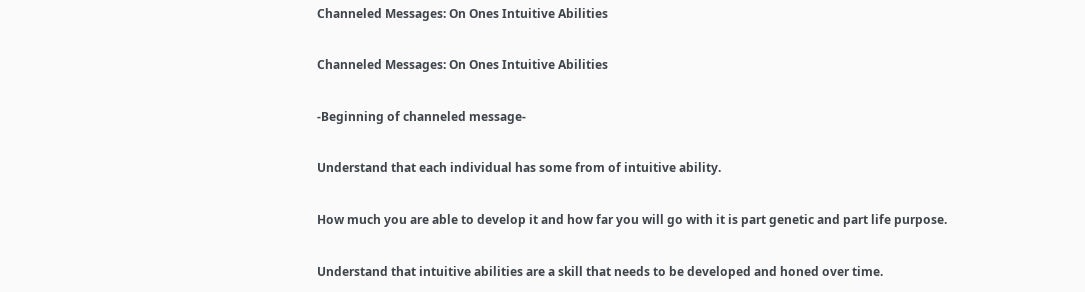Channeled Messages: On Ones Intuitive Abilities

Channeled Messages: On Ones Intuitive Abilities

-Beginning of channeled message-

Understand that each individual has some from of intuitive ability.

How much you are able to develop it and how far you will go with it is part genetic and part life purpose.

Understand that intuitive abilities are a skill that needs to be developed and honed over time.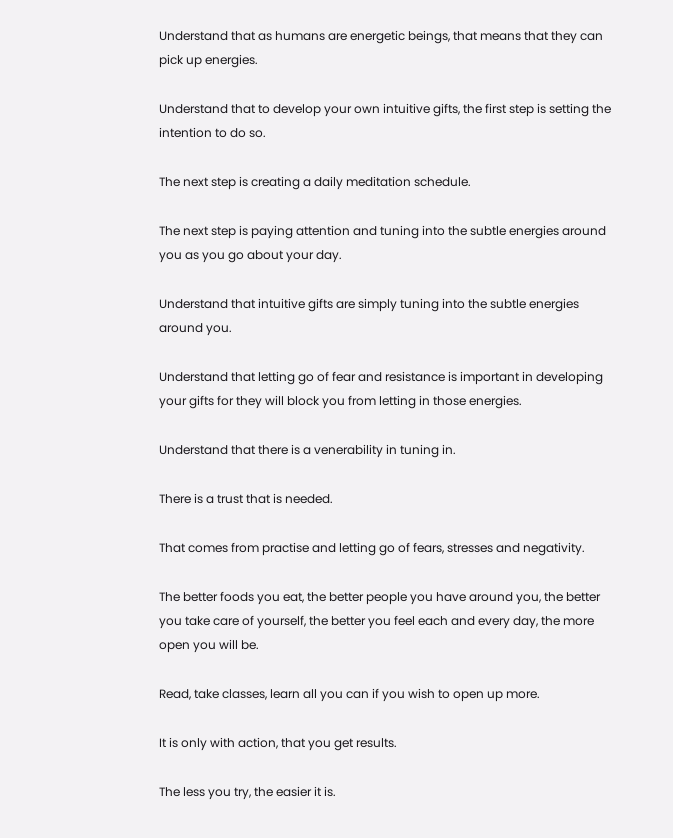Understand that as humans are energetic beings, that means that they can pick up energies.

Understand that to develop your own intuitive gifts, the first step is setting the intention to do so.

The next step is creating a daily meditation schedule.

The next step is paying attention and tuning into the subtle energies around you as you go about your day.

Understand that intuitive gifts are simply tuning into the subtle energies around you.

Understand that letting go of fear and resistance is important in developing your gifts for they will block you from letting in those energies.

Understand that there is a venerability in tuning in.

There is a trust that is needed.

That comes from practise and letting go of fears, stresses and negativity.

The better foods you eat, the better people you have around you, the better you take care of yourself, the better you feel each and every day, the more open you will be.

Read, take classes, learn all you can if you wish to open up more.

It is only with action, that you get results.

The less you try, the easier it is.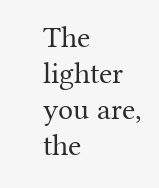The lighter you are, the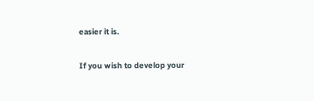easier it is.

If you wish to develop your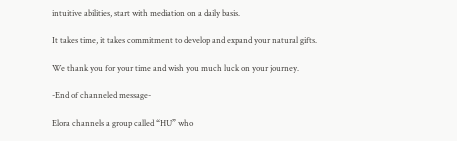intuitive abilities, start with mediation on a daily basis.

It takes time, it takes commitment to develop and expand your natural gifts.

We thank you for your time and wish you much luck on your journey.

-End of channeled message-

Elora channels a group called “HU” who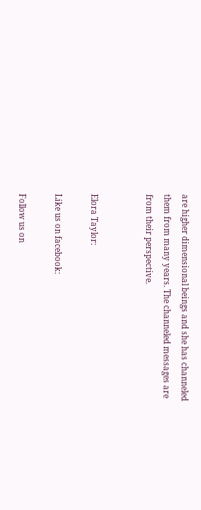are higher dimensional beings and she has channeled them from many years. The channeled messages are from their perspective.


Elora Taylor:

Like us on facebook:

Follow us on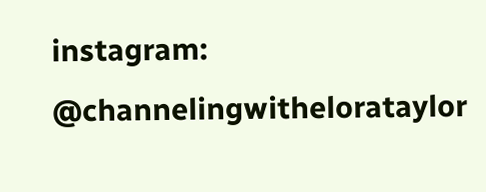instagram: @channelingwithelorataylor